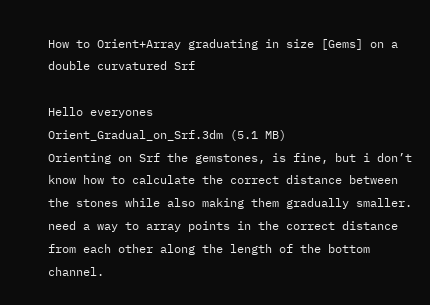How to Orient+Array graduating in size [Gems] on a double curvatured Srf

Hello everyones
Orient_Gradual_on_Srf.3dm (5.1 MB)
Orienting on Srf the gemstones, is fine, but i don’t know how to calculate the correct distance between the stones while also making them gradually smaller. need a way to array points in the correct distance from each other along the length of the bottom channel.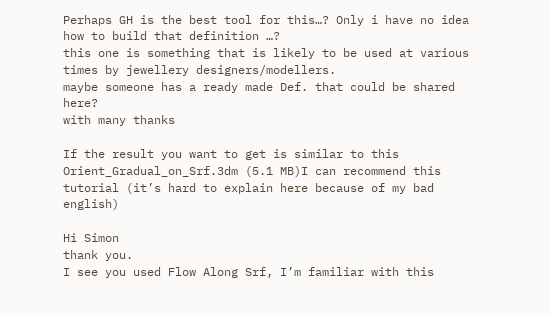Perhaps GH is the best tool for this…? Only i have no idea how to build that definition …?
this one is something that is likely to be used at various times by jewellery designers/modellers.
maybe someone has a ready made Def. that could be shared here?
with many thanks

If the result you want to get is similar to this Orient_Gradual_on_Srf.3dm (5.1 MB)I can recommend this tutorial (it’s hard to explain here because of my bad english)

Hi Simon
thank you.
I see you used Flow Along Srf, I’m familiar with this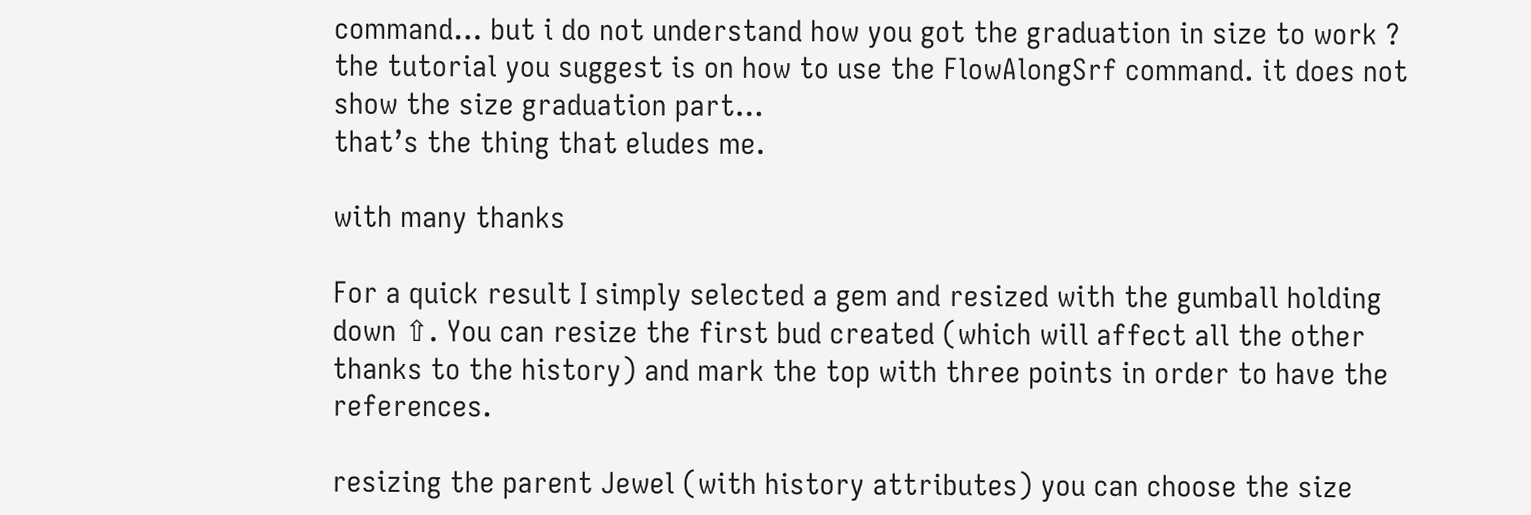command… but i do not understand how you got the graduation in size to work ?
the tutorial you suggest is on how to use the FlowAlongSrf command. it does not show the size graduation part…
that’s the thing that eludes me.

with many thanks

For a quick result I simply selected a gem and resized with the gumball holding down ⇧. You can resize the first bud created (which will affect all the other thanks to the history) and mark the top with three points in order to have the references.

resizing the parent Jewel (with history attributes) you can choose the size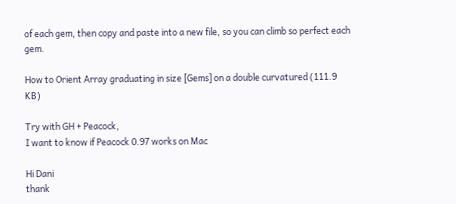of each gem, then copy and paste into a new file, so you can climb so perfect each gem.

How to Orient Array graduating in size [Gems] on a double curvatured (111.9 KB)

Try with GH + Peacock,
I want to know if Peacock 0.97 works on Mac

Hi Dani
thank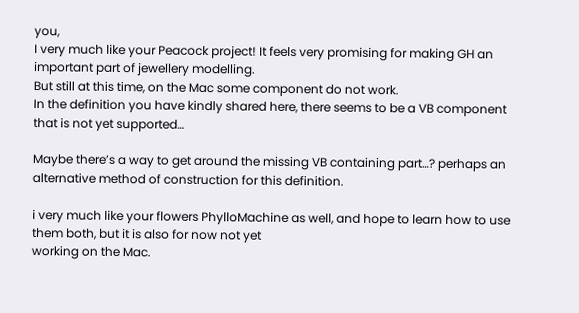you,
I very much like your Peacock project! It feels very promising for making GH an important part of jewellery modelling.
But still at this time, on the Mac some component do not work.
In the definition you have kindly shared here, there seems to be a VB component that is not yet supported…

Maybe there’s a way to get around the missing VB containing part…? perhaps an alternative method of construction for this definition.

i very much like your flowers PhylloMachine as well, and hope to learn how to use them both, but it is also for now not yet
working on the Mac.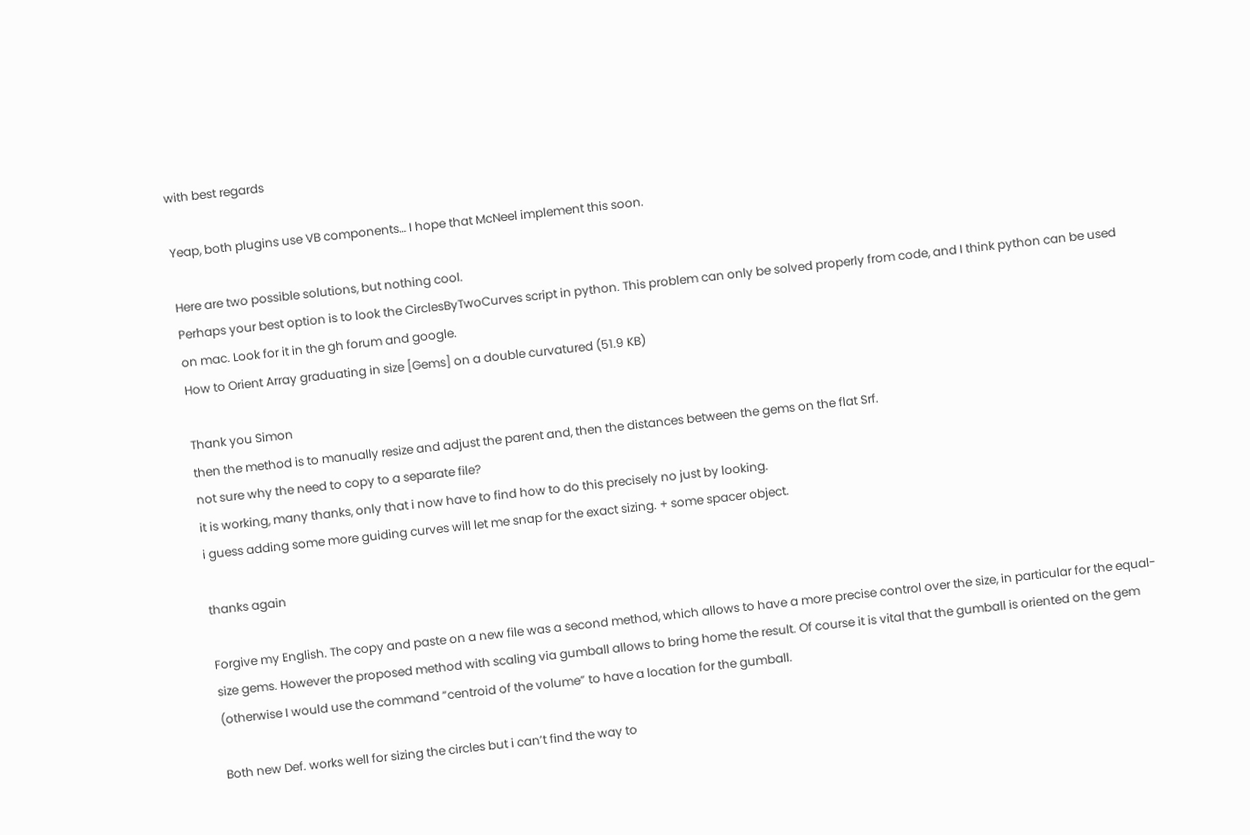with best regards

Yeap, both plugins use VB components… I hope that McNeel implement this soon.

Here are two possible solutions, but nothing cool.
Perhaps your best option is to look the CirclesByTwoCurves script in python. This problem can only be solved properly from code, and I think python can be used on mac. Look for it in the gh forum and google.
How to Orient Array graduating in size [Gems] on a double curvatured (51.9 KB)

Thank you Simon
then the method is to manually resize and adjust the parent and, then the distances between the gems on the flat Srf.
not sure why the need to copy to a separate file?
it is working, many thanks, only that i now have to find how to do this precisely no just by looking.
i guess adding some more guiding curves will let me snap for the exact sizing. + some spacer object.

thanks again

Forgive my English. The copy and paste on a new file was a second method, which allows to have a more precise control over the size, in particular for the equal-size gems. However the proposed method with scaling via gumball allows to bring home the result. Of course it is vital that the gumball is oriented on the gem (otherwise I would use the command “centroid of the volume” to have a location for the gumball.

Both new Def. works well for sizing the circles but i can’t find the way to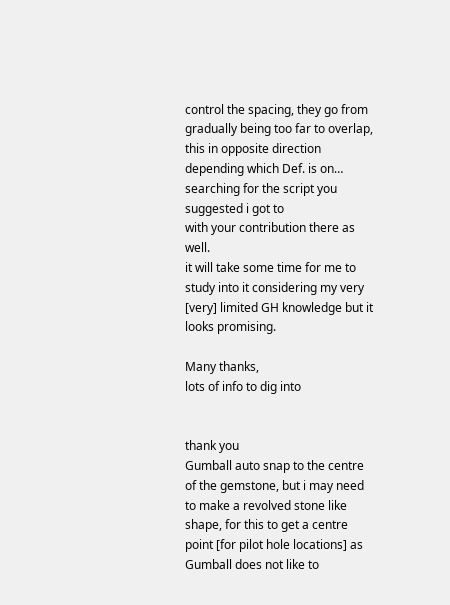control the spacing, they go from gradually being too far to overlap, this in opposite direction depending which Def. is on…
searching for the script you suggested i got to
with your contribution there as well.
it will take some time for me to study into it considering my very [very] limited GH knowledge but it looks promising.

Many thanks,
lots of info to dig into


thank you
Gumball auto snap to the centre of the gemstone, but i may need to make a revolved stone like shape, for this to get a centre point [for pilot hole locations] as Gumball does not like to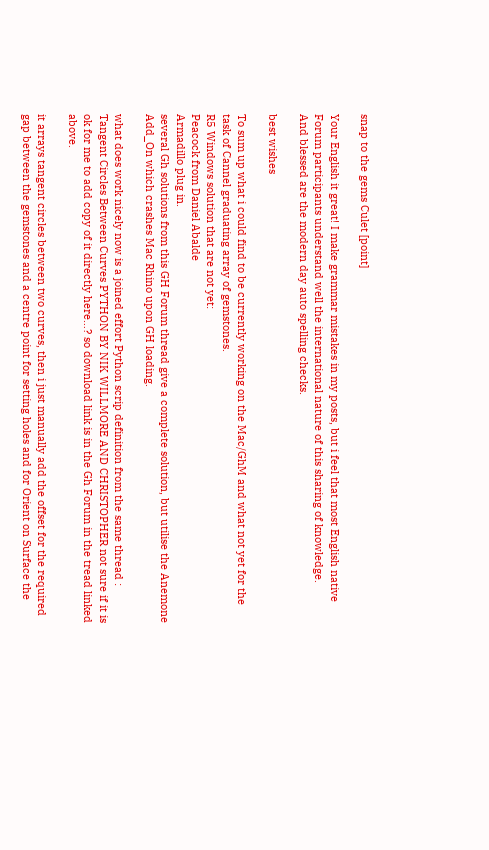snap to the gems Culet [point]

Your English it great! I make grammar mistakes in my posts, but i feel that most English native Forum participants understand well the international nature of this sharing of knowledge.
And blessed are the modern day auto spelling checks.

best wishes

To sum up what i could find to be currently working on the Mac/GhM and what not yet for the task of Cannel graduating array of gemstones.
R5 Windows solution that are not yet:
Peacock from Daniel Abalde
Armadillo plug in.
several Gh solutions from this GH Forum thread give a complete solution, but utilise the Anemone Add_On which crashes Mac Rhino upon GH loading.

what does work nicely now is a joined effort Python scrip definition from the same thread : Tangent Circles Between Curves PYTHON BY NIK WILLMORE AND CHRISTOPHER not sure if it is ok for me to add copy of it directly here…? so download link is in the Gh Forum in the tread linked above.

it arrays tangent circles between two curves, then i just manually add the offset for the required gap between the gemstones and a centre point for setting holes and for Orient on Surface the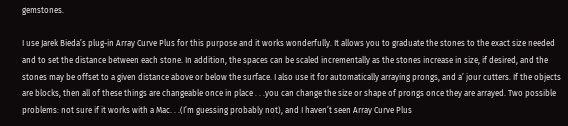gemstones.

I use Jarek Bieda’s plug-in Array Curve Plus for this purpose and it works wonderfully. It allows you to graduate the stones to the exact size needed and to set the distance between each stone. In addition, the spaces can be scaled incrementally as the stones increase in size, if desired, and the stones may be offset to a given distance above or below the surface. I also use it for automatically arraying prongs, and a’ jour cutters. If the objects are blocks, then all of these things are changeable once in place . . .you can change the size or shape of prongs once they are arrayed. Two possible problems: not sure if it works with a Mac. . .(I’m guessing probably not), and I haven’t seen Array Curve Plus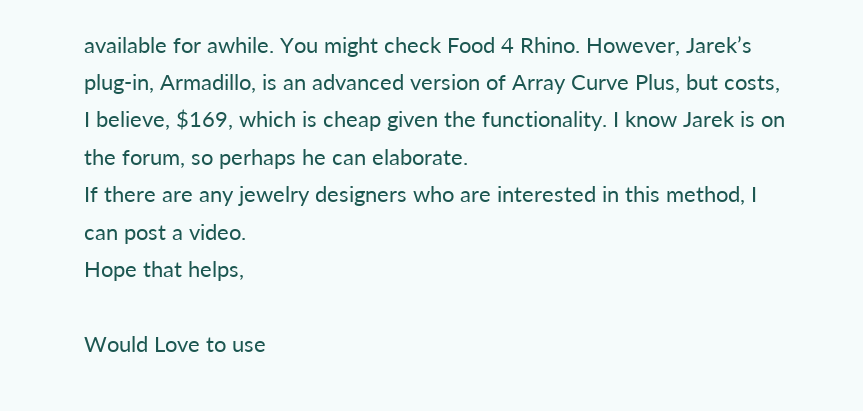available for awhile. You might check Food 4 Rhino. However, Jarek’s plug-in, Armadillo, is an advanced version of Array Curve Plus, but costs, I believe, $169, which is cheap given the functionality. I know Jarek is on the forum, so perhaps he can elaborate.
If there are any jewelry designers who are interested in this method, I can post a video.
Hope that helps,

Would Love to use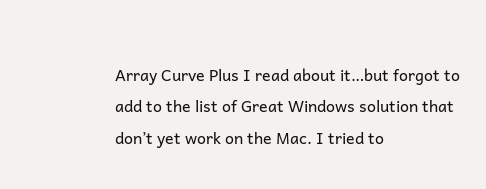Array Curve Plus I read about it…but forgot to add to the list of Great Windows solution that don’t yet work on the Mac. I tried to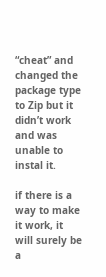“cheat” and changed the package type to Zip but it didn’t work and was unable to instal it.

if there is a way to make it work, it will surely be a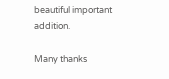beautiful important addition.

Many thanks